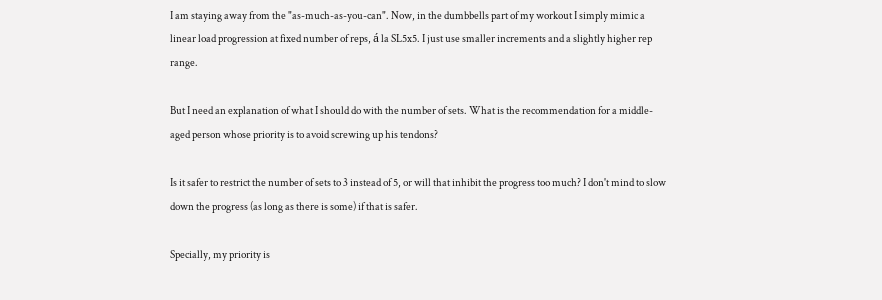I am staying away from the "as-much-as-you-can". Now, in the dumbbells part of my workout I simply mimic a linear load progression at fixed number of reps, á la SL5x5. I just use smaller increments and a slightly higher rep range.

But I need an explanation of what I should do with the number of sets. What is the recommendation for a middle-aged person whose priority is to avoid screwing up his tendons?

Is it safer to restrict the number of sets to 3 instead of 5, or will that inhibit the progress too much? I don't mind to slow down the progress (as long as there is some) if that is safer.

Specially, my priority is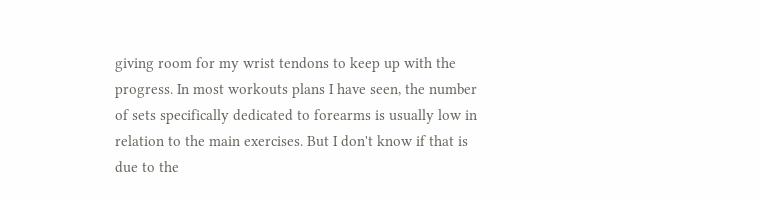giving room for my wrist tendons to keep up with the progress. In most workouts plans I have seen, the number of sets specifically dedicated to forearms is usually low in relation to the main exercises. But I don't know if that is due to the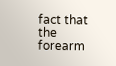fact that the forearm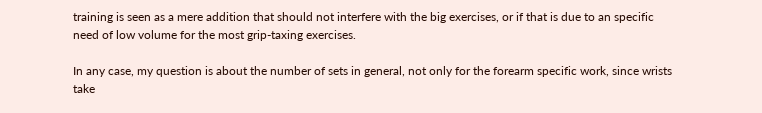training is seen as a mere addition that should not interfere with the big exercises, or if that is due to an specific need of low volume for the most grip-taxing exercises.

In any case, my question is about the number of sets in general, not only for the forearm specific work, since wrists take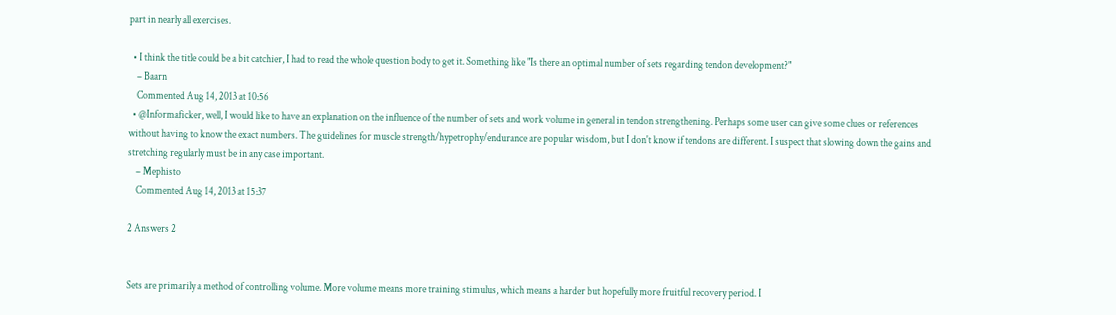part in nearly all exercises.

  • I think the title could be a bit catchier, I had to read the whole question body to get it. Something like "Is there an optimal number of sets regarding tendon development?"
    – Baarn
    Commented Aug 14, 2013 at 10:56
  • @Informaficker, well, I would like to have an explanation on the influence of the number of sets and work volume in general in tendon strengthening. Perhaps some user can give some clues or references without having to know the exact numbers. The guidelines for muscle strength/hypetrophy/endurance are popular wisdom, but I don't know if tendons are different. I suspect that slowing down the gains and stretching regularly must be in any case important.
    – Mephisto
    Commented Aug 14, 2013 at 15:37

2 Answers 2


Sets are primarily a method of controlling volume. More volume means more training stimulus, which means a harder but hopefully more fruitful recovery period. I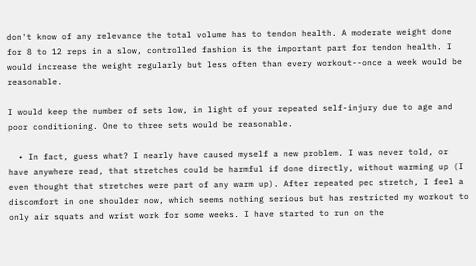don't know of any relevance the total volume has to tendon health. A moderate weight done for 8 to 12 reps in a slow, controlled fashion is the important part for tendon health. I would increase the weight regularly but less often than every workout--once a week would be reasonable.

I would keep the number of sets low, in light of your repeated self-injury due to age and poor conditioning. One to three sets would be reasonable.

  • In fact, guess what? I nearly have caused myself a new problem. I was never told, or have anywhere read, that stretches could be harmful if done directly, without warming up (I even thought that stretches were part of any warm up). After repeated pec stretch, I feel a discomfort in one shoulder now, which seems nothing serious but has restricted my workout to only air squats and wrist work for some weeks. I have started to run on the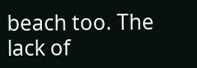beach too. The lack of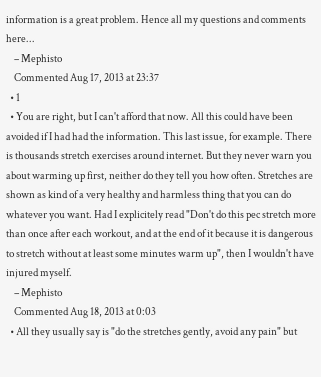information is a great problem. Hence all my questions and comments here...
    – Mephisto
    Commented Aug 17, 2013 at 23:37
  • 1
  • You are right, but I can't afford that now. All this could have been avoided if I had had the information. This last issue, for example. There is thousands stretch exercises around internet. But they never warn you about warming up first, neither do they tell you how often. Stretches are shown as kind of a very healthy and harmless thing that you can do whatever you want. Had I explicitely read "Don't do this pec stretch more than once after each workout, and at the end of it because it is dangerous to stretch without at least some minutes warm up", then I wouldn't have injured myself.
    – Mephisto
    Commented Aug 18, 2013 at 0:03
  • All they usually say is "do the stretches gently, avoid any pain" but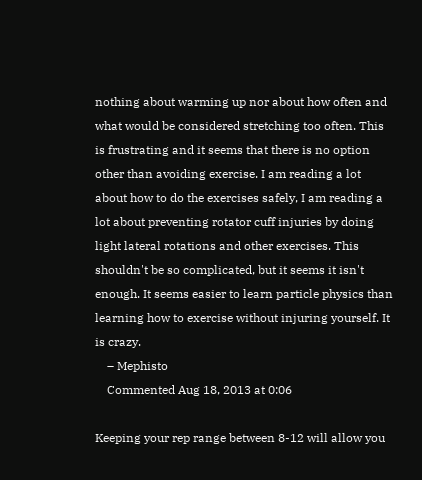nothing about warming up nor about how often and what would be considered stretching too often. This is frustrating and it seems that there is no option other than avoiding exercise. I am reading a lot about how to do the exercises safely, I am reading a lot about preventing rotator cuff injuries by doing light lateral rotations and other exercises. This shouldn't be so complicated, but it seems it isn't enough. It seems easier to learn particle physics than learning how to exercise without injuring yourself. It is crazy.
    – Mephisto
    Commented Aug 18, 2013 at 0:06

Keeping your rep range between 8-12 will allow you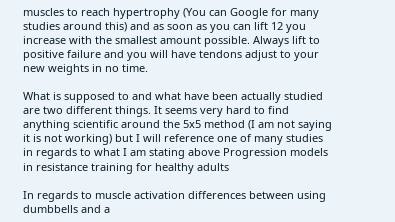muscles to reach hypertrophy (You can Google for many studies around this) and as soon as you can lift 12 you increase with the smallest amount possible. Always lift to positive failure and you will have tendons adjust to your new weights in no time.

What is supposed to and what have been actually studied are two different things. It seems very hard to find anything scientific around the 5x5 method (I am not saying it is not working) but I will reference one of many studies in regards to what I am stating above Progression models in resistance training for healthy adults

In regards to muscle activation differences between using dumbbells and a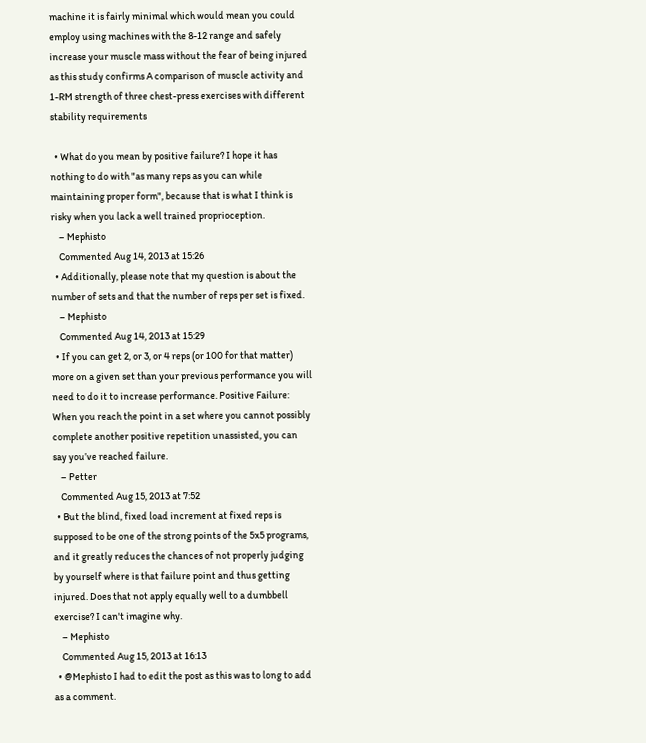machine it is fairly minimal which would mean you could employ using machines with the 8-12 range and safely increase your muscle mass without the fear of being injured as this study confirms A comparison of muscle activity and 1-RM strength of three chest-press exercises with different stability requirements

  • What do you mean by positive failure? I hope it has nothing to do with "as many reps as you can while maintaining proper form", because that is what I think is risky when you lack a well trained proprioception.
    – Mephisto
    Commented Aug 14, 2013 at 15:26
  • Additionally, please note that my question is about the number of sets and that the number of reps per set is fixed.
    – Mephisto
    Commented Aug 14, 2013 at 15:29
  • If you can get 2, or 3, or 4 reps (or 100 for that matter) more on a given set than your previous performance you will need to do it to increase performance. Positive Failure: When you reach the point in a set where you cannot possibly complete another positive repetition unassisted, you can say you’ve reached failure.
    – Petter
    Commented Aug 15, 2013 at 7:52
  • But the blind, fixed load increment at fixed reps is supposed to be one of the strong points of the 5x5 programs, and it greatly reduces the chances of not properly judging by yourself where is that failure point and thus getting injured. Does that not apply equally well to a dumbbell exercise? I can't imagine why.
    – Mephisto
    Commented Aug 15, 2013 at 16:13
  • @Mephisto I had to edit the post as this was to long to add as a comment.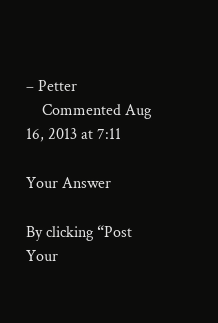– Petter
    Commented Aug 16, 2013 at 7:11

Your Answer

By clicking “Post Your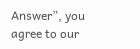Answer”, you agree to our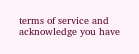terms of service and acknowledge you have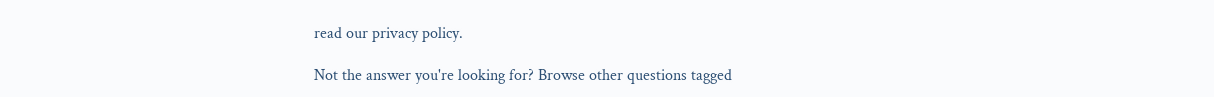read our privacy policy.

Not the answer you're looking for? Browse other questions tagged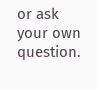or ask your own question.